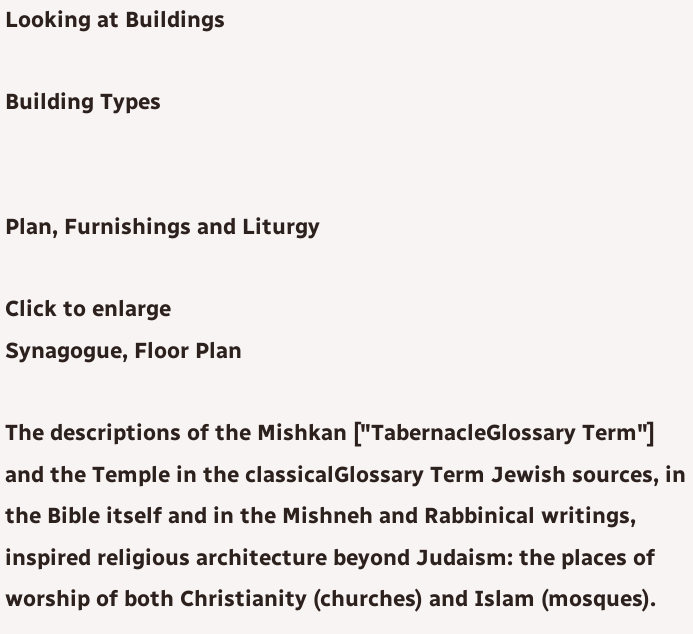Looking at Buildings

Building Types


Plan, Furnishings and Liturgy

Click to enlarge
Synagogue, Floor Plan

The descriptions of the Mishkan ["TabernacleGlossary Term"] and the Temple in the classicalGlossary Term Jewish sources, in the Bible itself and in the Mishneh and Rabbinical writings, inspired religious architecture beyond Judaism: the places of worship of both Christianity (churches) and Islam (mosques).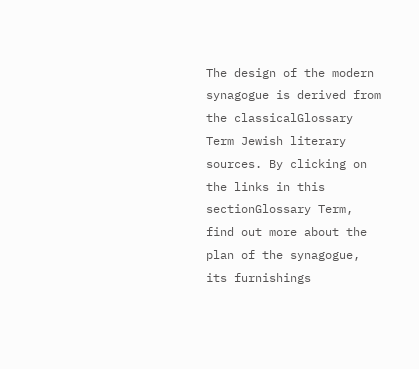The design of the modern synagogue is derived from the classicalGlossary Term Jewish literary sources. By clicking on the links in this sectionGlossary Term, find out more about the plan of the synagogue, its furnishings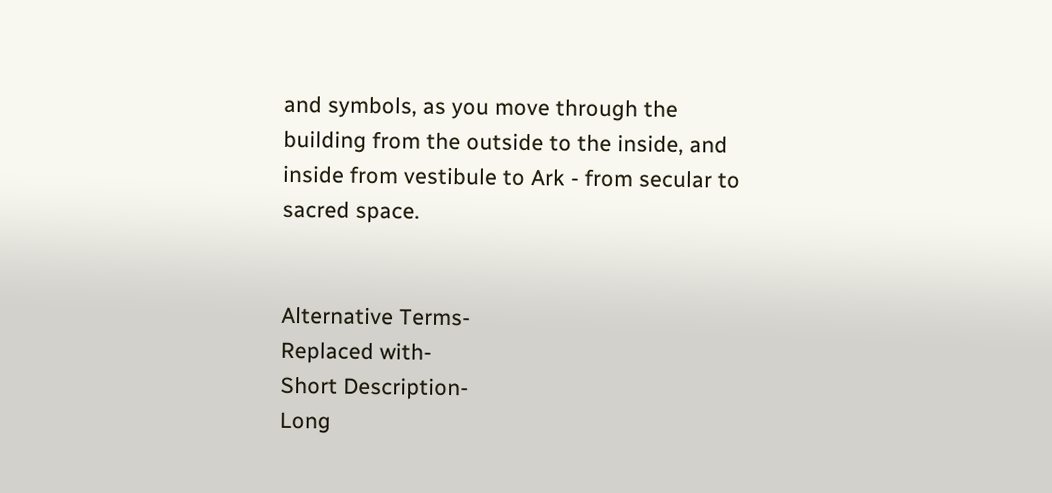and symbols, as you move through the building from the outside to the inside, and inside from vestibule to Ark - from secular to sacred space.


Alternative Terms-
Replaced with-
Short Description-
Long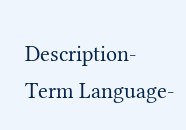Description-
Term Language-